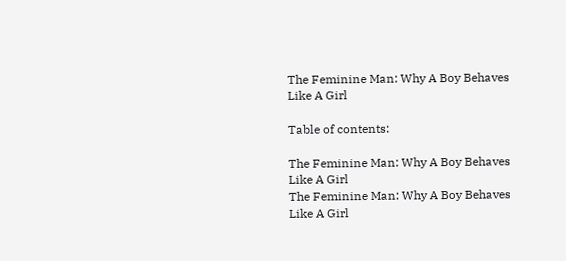The Feminine Man: Why A Boy Behaves Like A Girl

Table of contents:

The Feminine Man: Why A Boy Behaves Like A Girl
The Feminine Man: Why A Boy Behaves Like A Girl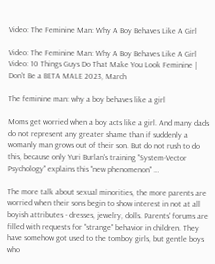Video: The Feminine Man: Why A Boy Behaves Like A Girl

Video: The Feminine Man: Why A Boy Behaves Like A Girl
Video: 10 Things Guys Do That Make You Look Feminine | Don't Be a BETA MALE 2023, March

The feminine man: why a boy behaves like a girl

Moms get worried when a boy acts like a girl. And many dads do not represent any greater shame than if suddenly a womanly man grows out of their son. But do not rush to do this, because only Yuri Burlan's training "System-Vector Psychology" explains this "new phenomenon" …

The more talk about sexual minorities, the more parents are worried when their sons begin to show interest in not at all boyish attributes - dresses, jewelry, dolls. Parents' forums are filled with requests for "strange" behavior in children. They have somehow got used to the tomboy girls, but gentle boys who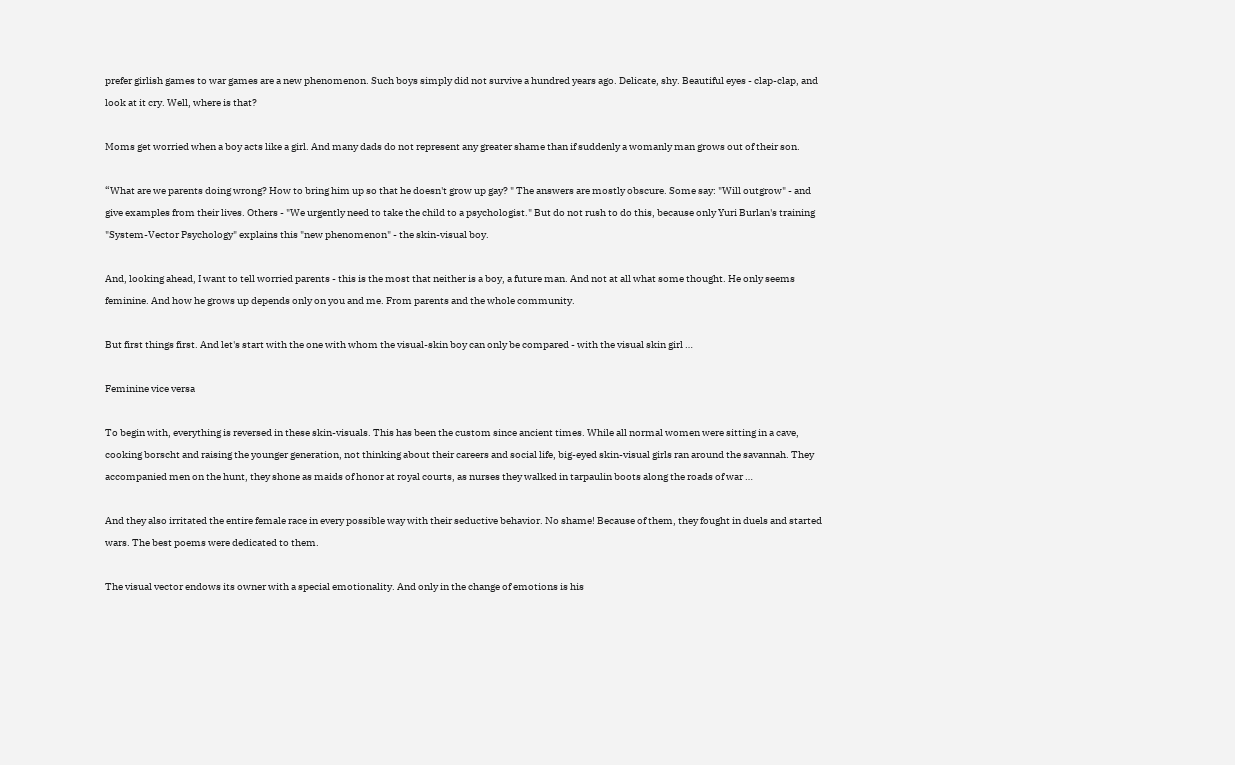prefer girlish games to war games are a new phenomenon. Such boys simply did not survive a hundred years ago. Delicate, shy. Beautiful eyes - clap-clap, and look at it cry. Well, where is that?

Moms get worried when a boy acts like a girl. And many dads do not represent any greater shame than if suddenly a womanly man grows out of their son.

“What are we parents doing wrong? How to bring him up so that he doesn't grow up gay? " The answers are mostly obscure. Some say: "Will outgrow" - and give examples from their lives. Others - "We urgently need to take the child to a psychologist." But do not rush to do this, because only Yuri Burlan's training "System-Vector Psychology" explains this "new phenomenon" - the skin-visual boy.

And, looking ahead, I want to tell worried parents - this is the most that neither is a boy, a future man. And not at all what some thought. He only seems feminine. And how he grows up depends only on you and me. From parents and the whole community.

But first things first. And let's start with the one with whom the visual-skin boy can only be compared - with the visual skin girl …

Feminine vice versa

To begin with, everything is reversed in these skin-visuals. This has been the custom since ancient times. While all normal women were sitting in a cave, cooking borscht and raising the younger generation, not thinking about their careers and social life, big-eyed skin-visual girls ran around the savannah. They accompanied men on the hunt, they shone as maids of honor at royal courts, as nurses they walked in tarpaulin boots along the roads of war …

And they also irritated the entire female race in every possible way with their seductive behavior. No shame! Because of them, they fought in duels and started wars. The best poems were dedicated to them.

The visual vector endows its owner with a special emotionality. And only in the change of emotions is his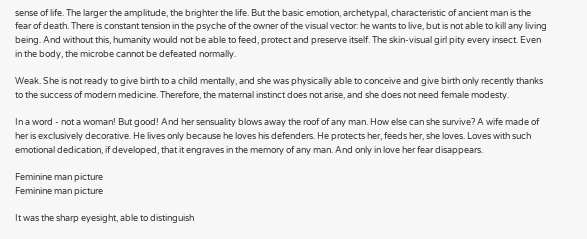sense of life. The larger the amplitude, the brighter the life. But the basic emotion, archetypal, characteristic of ancient man is the fear of death. There is constant tension in the psyche of the owner of the visual vector: he wants to live, but is not able to kill any living being. And without this, humanity would not be able to feed, protect and preserve itself. The skin-visual girl pity every insect. Even in the body, the microbe cannot be defeated normally.

Weak. She is not ready to give birth to a child mentally, and she was physically able to conceive and give birth only recently thanks to the success of modern medicine. Therefore, the maternal instinct does not arise, and she does not need female modesty.

In a word - not a woman! But good! And her sensuality blows away the roof of any man. How else can she survive? A wife made of her is exclusively decorative. He lives only because he loves his defenders. He protects her, feeds her, she loves. Loves with such emotional dedication, if developed, that it engraves in the memory of any man. And only in love her fear disappears.

Feminine man picture
Feminine man picture

It was the sharp eyesight, able to distinguish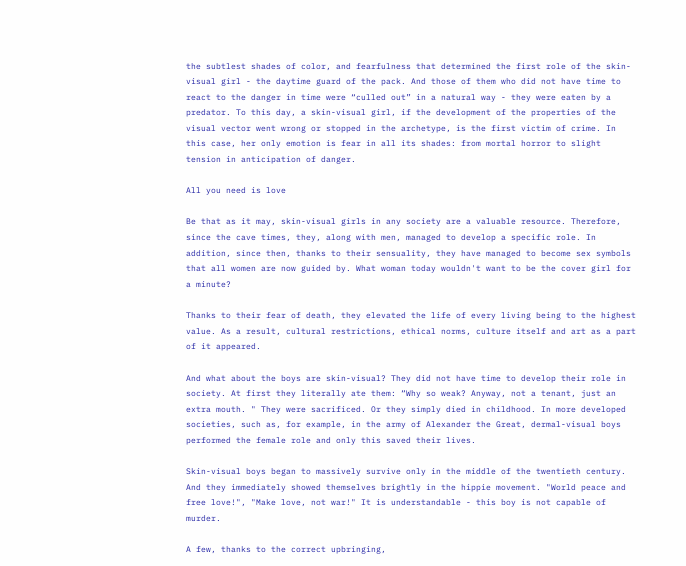the subtlest shades of color, and fearfulness that determined the first role of the skin-visual girl - the daytime guard of the pack. And those of them who did not have time to react to the danger in time were “culled out” in a natural way - they were eaten by a predator. To this day, a skin-visual girl, if the development of the properties of the visual vector went wrong or stopped in the archetype, is the first victim of crime. In this case, her only emotion is fear in all its shades: from mortal horror to slight tension in anticipation of danger.

All you need is love

Be that as it may, skin-visual girls in any society are a valuable resource. Therefore, since the cave times, they, along with men, managed to develop a specific role. In addition, since then, thanks to their sensuality, they have managed to become sex symbols that all women are now guided by. What woman today wouldn't want to be the cover girl for a minute?

Thanks to their fear of death, they elevated the life of every living being to the highest value. As a result, cultural restrictions, ethical norms, culture itself and art as a part of it appeared.

And what about the boys are skin-visual? They did not have time to develop their role in society. At first they literally ate them: “Why so weak? Anyway, not a tenant, just an extra mouth. " They were sacrificed. Or they simply died in childhood. In more developed societies, such as, for example, in the army of Alexander the Great, dermal-visual boys performed the female role and only this saved their lives.

Skin-visual boys began to massively survive only in the middle of the twentieth century. And they immediately showed themselves brightly in the hippie movement. "World peace and free love!", "Make love, not war!" It is understandable - this boy is not capable of murder.

A few, thanks to the correct upbringing,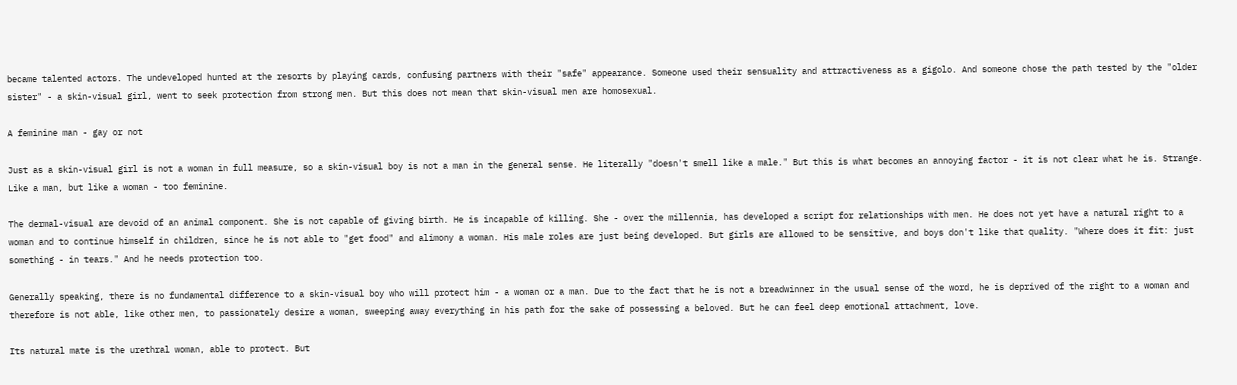became talented actors. The undeveloped hunted at the resorts by playing cards, confusing partners with their "safe" appearance. Someone used their sensuality and attractiveness as a gigolo. And someone chose the path tested by the "older sister" - a skin-visual girl, went to seek protection from strong men. But this does not mean that skin-visual men are homosexual.

A feminine man - gay or not

Just as a skin-visual girl is not a woman in full measure, so a skin-visual boy is not a man in the general sense. He literally "doesn't smell like a male." But this is what becomes an annoying factor - it is not clear what he is. Strange. Like a man, but like a woman - too feminine.

The dermal-visual are devoid of an animal component. She is not capable of giving birth. He is incapable of killing. She - over the millennia, has developed a script for relationships with men. He does not yet have a natural right to a woman and to continue himself in children, since he is not able to "get food" and alimony a woman. His male roles are just being developed. But girls are allowed to be sensitive, and boys don't like that quality. "Where does it fit: just something - in tears." And he needs protection too.

Generally speaking, there is no fundamental difference to a skin-visual boy who will protect him - a woman or a man. Due to the fact that he is not a breadwinner in the usual sense of the word, he is deprived of the right to a woman and therefore is not able, like other men, to passionately desire a woman, sweeping away everything in his path for the sake of possessing a beloved. But he can feel deep emotional attachment, love.

Its natural mate is the urethral woman, able to protect. But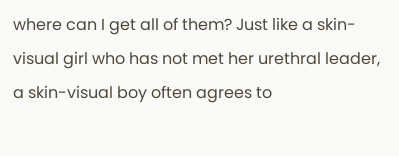where can I get all of them? Just like a skin-visual girl who has not met her urethral leader, a skin-visual boy often agrees to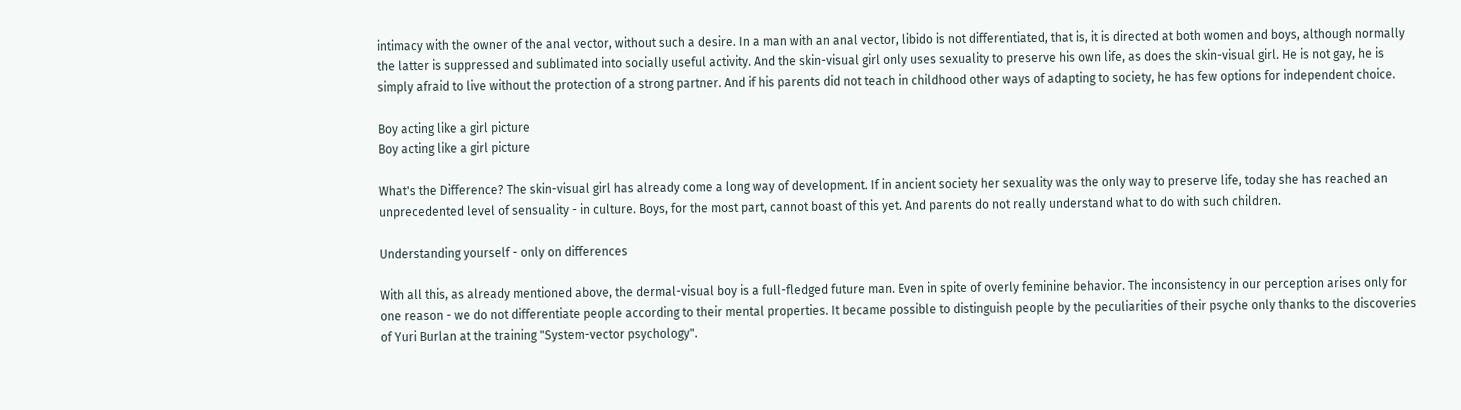intimacy with the owner of the anal vector, without such a desire. In a man with an anal vector, libido is not differentiated, that is, it is directed at both women and boys, although normally the latter is suppressed and sublimated into socially useful activity. And the skin-visual girl only uses sexuality to preserve his own life, as does the skin-visual girl. He is not gay, he is simply afraid to live without the protection of a strong partner. And if his parents did not teach in childhood other ways of adapting to society, he has few options for independent choice.

Boy acting like a girl picture
Boy acting like a girl picture

What's the Difference? The skin-visual girl has already come a long way of development. If in ancient society her sexuality was the only way to preserve life, today she has reached an unprecedented level of sensuality - in culture. Boys, for the most part, cannot boast of this yet. And parents do not really understand what to do with such children.

Understanding yourself - only on differences

With all this, as already mentioned above, the dermal-visual boy is a full-fledged future man. Even in spite of overly feminine behavior. The inconsistency in our perception arises only for one reason - we do not differentiate people according to their mental properties. It became possible to distinguish people by the peculiarities of their psyche only thanks to the discoveries of Yuri Burlan at the training "System-vector psychology".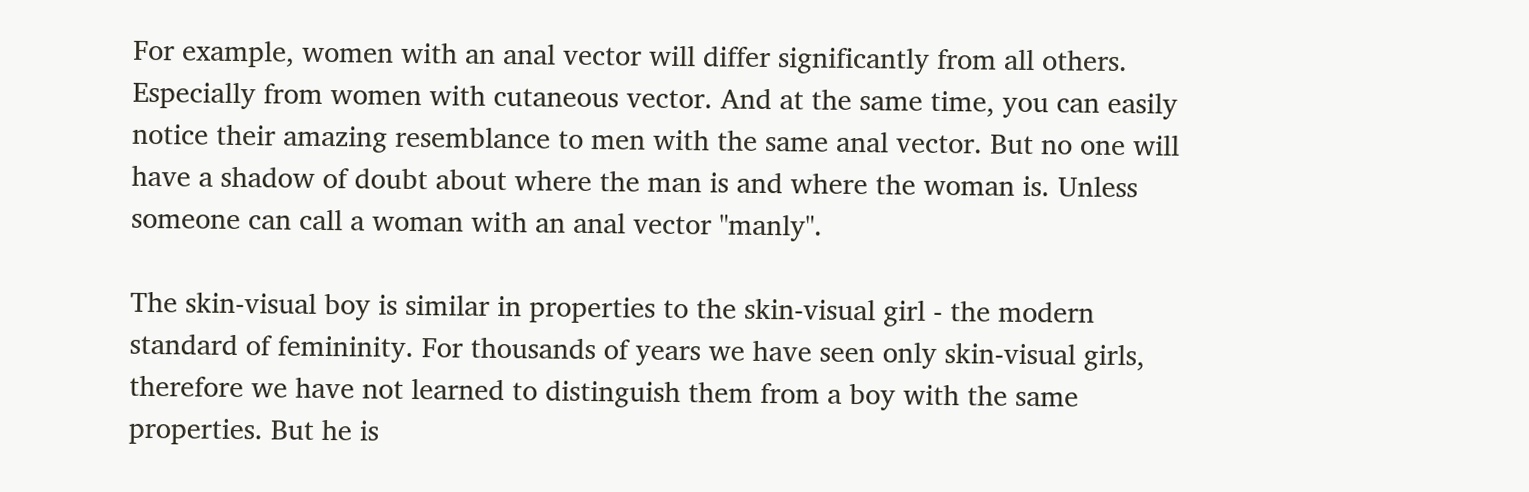For example, women with an anal vector will differ significantly from all others. Especially from women with cutaneous vector. And at the same time, you can easily notice their amazing resemblance to men with the same anal vector. But no one will have a shadow of doubt about where the man is and where the woman is. Unless someone can call a woman with an anal vector "manly".

The skin-visual boy is similar in properties to the skin-visual girl - the modern standard of femininity. For thousands of years we have seen only skin-visual girls, therefore we have not learned to distinguish them from a boy with the same properties. But he is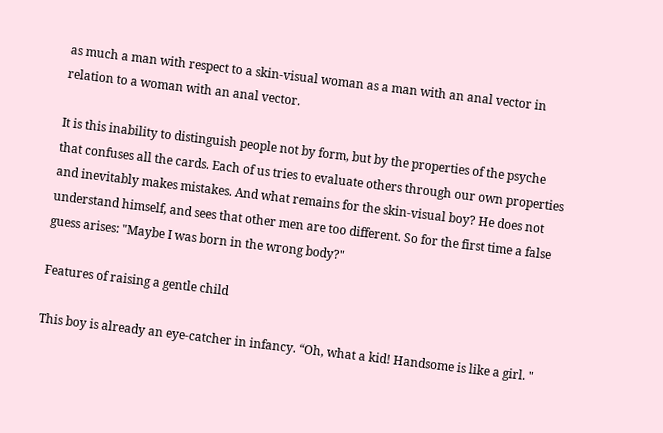as much a man with respect to a skin-visual woman as a man with an anal vector in relation to a woman with an anal vector.

It is this inability to distinguish people not by form, but by the properties of the psyche that confuses all the cards. Each of us tries to evaluate others through our own properties and inevitably makes mistakes. And what remains for the skin-visual boy? He does not understand himself, and sees that other men are too different. So for the first time a false guess arises: "Maybe I was born in the wrong body?"

Features of raising a gentle child

This boy is already an eye-catcher in infancy. “Oh, what a kid! Handsome is like a girl. "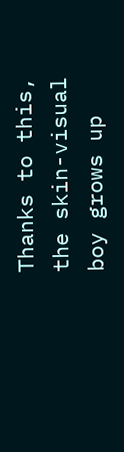Thanks to this, the skin-visual boy grows up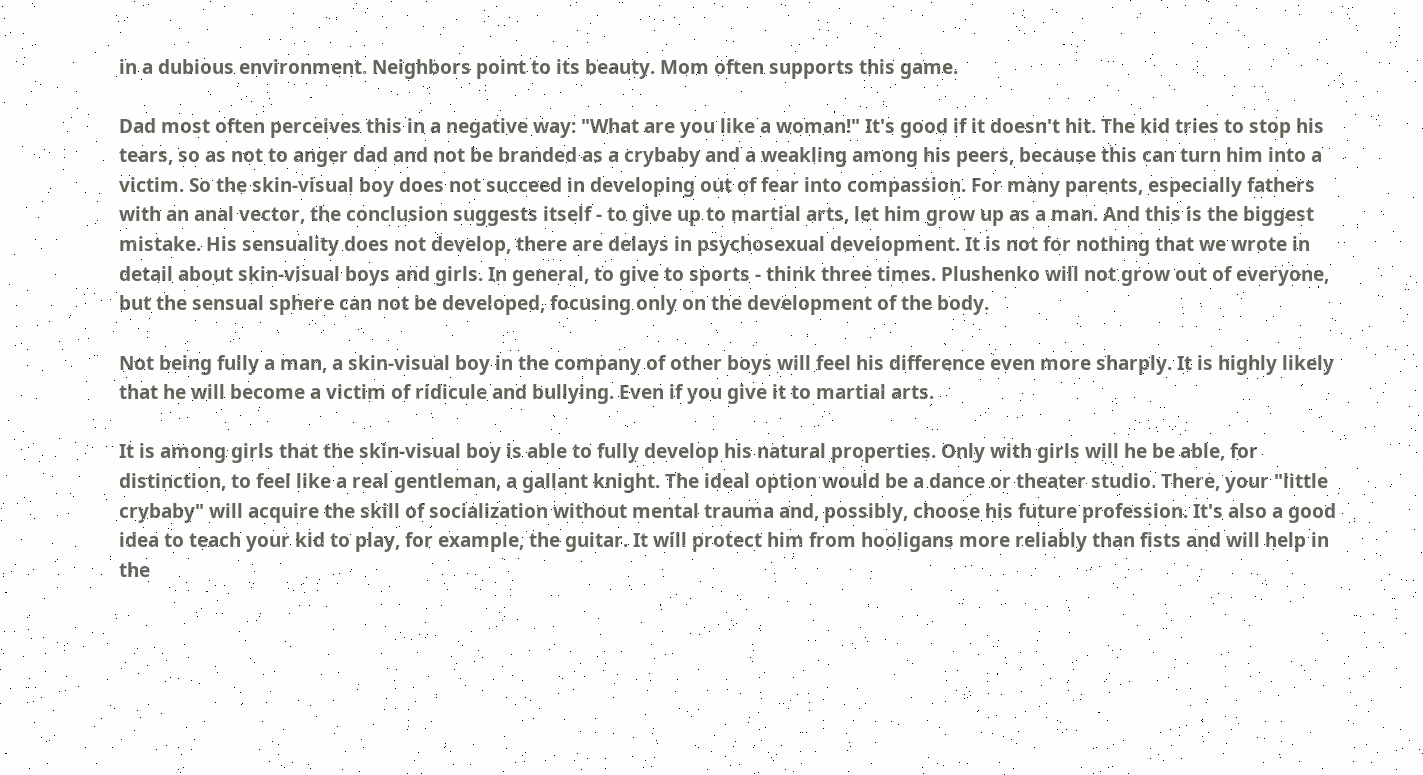in a dubious environment. Neighbors point to its beauty. Mom often supports this game.

Dad most often perceives this in a negative way: "What are you like a woman!" It's good if it doesn't hit. The kid tries to stop his tears, so as not to anger dad and not be branded as a crybaby and a weakling among his peers, because this can turn him into a victim. So the skin-visual boy does not succeed in developing out of fear into compassion. For many parents, especially fathers with an anal vector, the conclusion suggests itself - to give up to martial arts, let him grow up as a man. And this is the biggest mistake. His sensuality does not develop, there are delays in psychosexual development. It is not for nothing that we wrote in detail about skin-visual boys and girls. In general, to give to sports - think three times. Plushenko will not grow out of everyone, but the sensual sphere can not be developed, focusing only on the development of the body.

Not being fully a man, a skin-visual boy in the company of other boys will feel his difference even more sharply. It is highly likely that he will become a victim of ridicule and bullying. Even if you give it to martial arts.

It is among girls that the skin-visual boy is able to fully develop his natural properties. Only with girls will he be able, for distinction, to feel like a real gentleman, a gallant knight. The ideal option would be a dance or theater studio. There, your "little crybaby" will acquire the skill of socialization without mental trauma and, possibly, choose his future profession. It's also a good idea to teach your kid to play, for example, the guitar. It will protect him from hooligans more reliably than fists and will help in the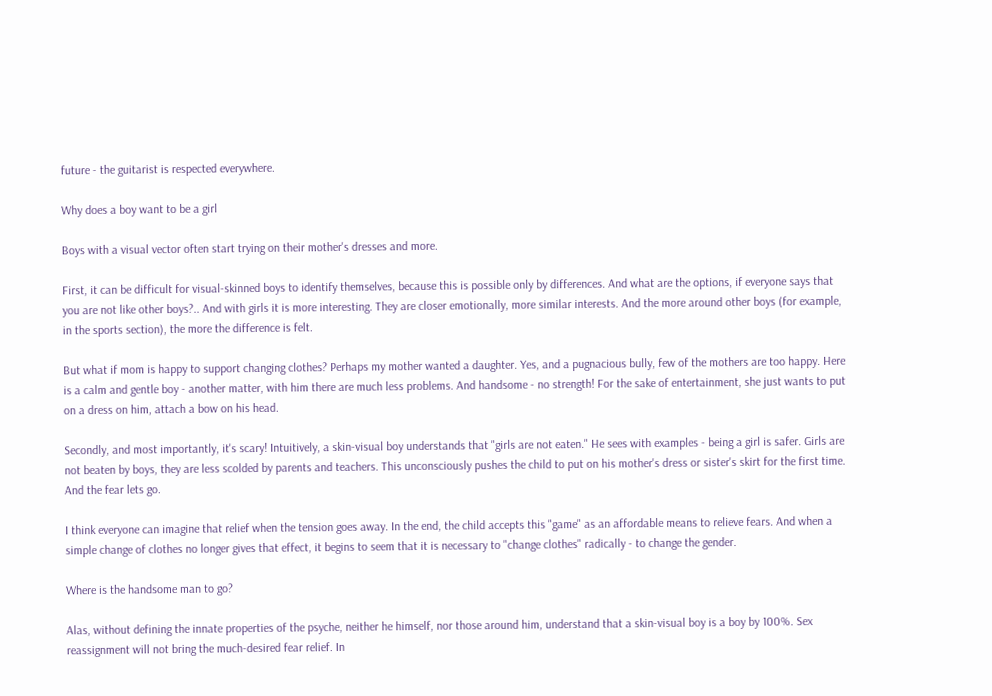future - the guitarist is respected everywhere.

Why does a boy want to be a girl

Boys with a visual vector often start trying on their mother's dresses and more.

First, it can be difficult for visual-skinned boys to identify themselves, because this is possible only by differences. And what are the options, if everyone says that you are not like other boys?.. And with girls it is more interesting. They are closer emotionally, more similar interests. And the more around other boys (for example, in the sports section), the more the difference is felt.

But what if mom is happy to support changing clothes? Perhaps my mother wanted a daughter. Yes, and a pugnacious bully, few of the mothers are too happy. Here is a calm and gentle boy - another matter, with him there are much less problems. And handsome - no strength! For the sake of entertainment, she just wants to put on a dress on him, attach a bow on his head.

Secondly, and most importantly, it's scary! Intuitively, a skin-visual boy understands that "girls are not eaten." He sees with examples - being a girl is safer. Girls are not beaten by boys, they are less scolded by parents and teachers. This unconsciously pushes the child to put on his mother's dress or sister's skirt for the first time. And the fear lets go.

I think everyone can imagine that relief when the tension goes away. In the end, the child accepts this "game" as an affordable means to relieve fears. And when a simple change of clothes no longer gives that effect, it begins to seem that it is necessary to "change clothes" radically - to change the gender.

Where is the handsome man to go?

Alas, without defining the innate properties of the psyche, neither he himself, nor those around him, understand that a skin-visual boy is a boy by 100%. Sex reassignment will not bring the much-desired fear relief. In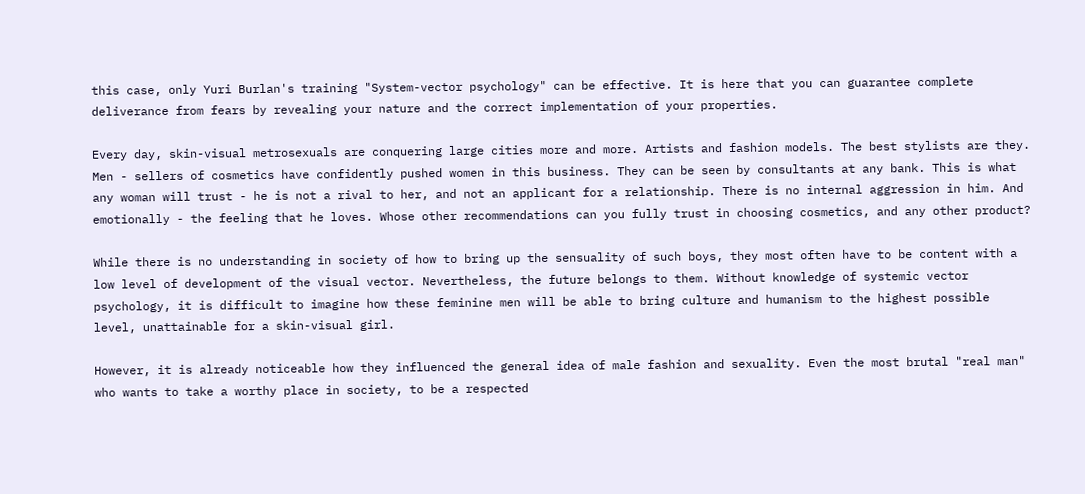this case, only Yuri Burlan's training "System-vector psychology" can be effective. It is here that you can guarantee complete deliverance from fears by revealing your nature and the correct implementation of your properties.

Every day, skin-visual metrosexuals are conquering large cities more and more. Artists and fashion models. The best stylists are they. Men - sellers of cosmetics have confidently pushed women in this business. They can be seen by consultants at any bank. This is what any woman will trust - he is not a rival to her, and not an applicant for a relationship. There is no internal aggression in him. And emotionally - the feeling that he loves. Whose other recommendations can you fully trust in choosing cosmetics, and any other product?

While there is no understanding in society of how to bring up the sensuality of such boys, they most often have to be content with a low level of development of the visual vector. Nevertheless, the future belongs to them. Without knowledge of systemic vector psychology, it is difficult to imagine how these feminine men will be able to bring culture and humanism to the highest possible level, unattainable for a skin-visual girl.

However, it is already noticeable how they influenced the general idea of male fashion and sexuality. Even the most brutal "real man" who wants to take a worthy place in society, to be a respected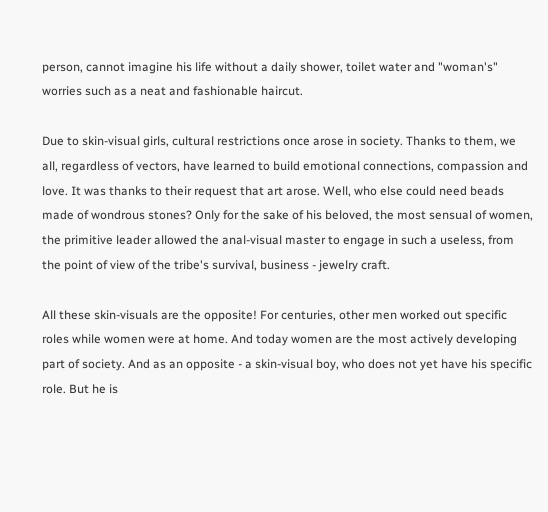person, cannot imagine his life without a daily shower, toilet water and "woman's" worries such as a neat and fashionable haircut.

Due to skin-visual girls, cultural restrictions once arose in society. Thanks to them, we all, regardless of vectors, have learned to build emotional connections, compassion and love. It was thanks to their request that art arose. Well, who else could need beads made of wondrous stones? Only for the sake of his beloved, the most sensual of women, the primitive leader allowed the anal-visual master to engage in such a useless, from the point of view of the tribe's survival, business - jewelry craft.

All these skin-visuals are the opposite! For centuries, other men worked out specific roles while women were at home. And today women are the most actively developing part of society. And as an opposite - a skin-visual boy, who does not yet have his specific role. But he is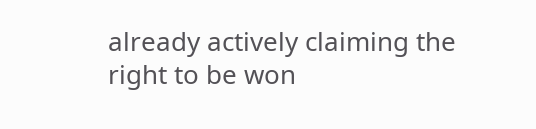already actively claiming the right to be won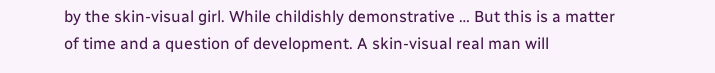by the skin-visual girl. While childishly demonstrative … But this is a matter of time and a question of development. A skin-visual real man will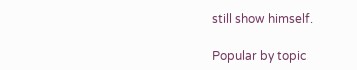still show himself.

Popular by topic